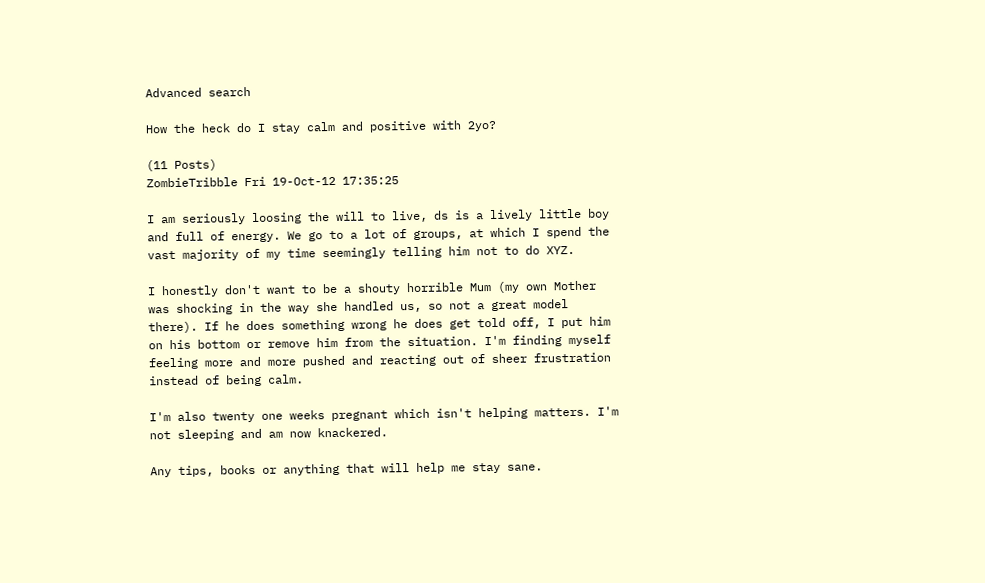Advanced search

How the heck do I stay calm and positive with 2yo?

(11 Posts)
ZombieTribble Fri 19-Oct-12 17:35:25

I am seriously loosing the will to live, ds is a lively little boy and full of energy. We go to a lot of groups, at which I spend the vast majority of my time seemingly telling him not to do XYZ.

I honestly don't want to be a shouty horrible Mum (my own Mother was shocking in the way she handled us, so not a great model there). If he does something wrong he does get told off, I put him on his bottom or remove him from the situation. I'm finding myself feeling more and more pushed and reacting out of sheer frustration instead of being calm.

I'm also twenty one weeks pregnant which isn't helping matters. I'm not sleeping and am now knackered.

Any tips, books or anything that will help me stay sane.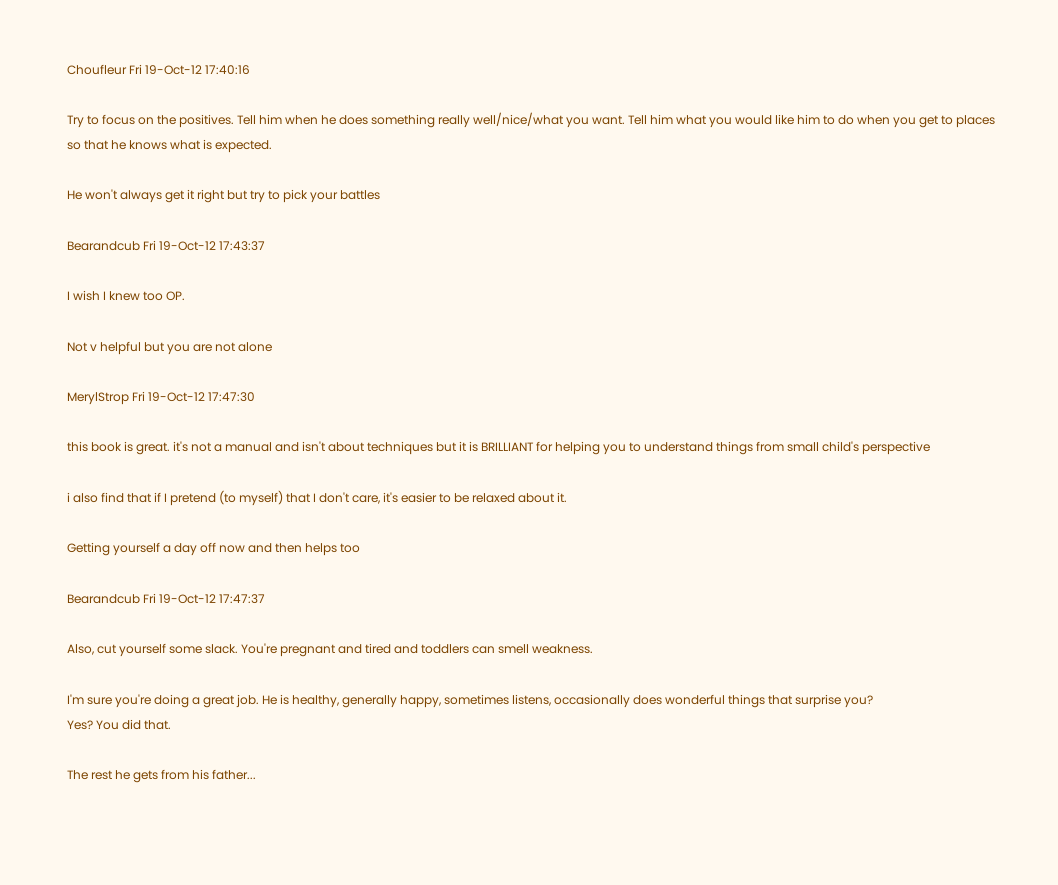Choufleur Fri 19-Oct-12 17:40:16

Try to focus on the positives. Tell him when he does something really well/nice/what you want. Tell him what you would like him to do when you get to places so that he knows what is expected.

He won't always get it right but try to pick your battles

Bearandcub Fri 19-Oct-12 17:43:37

I wish I knew too OP.

Not v helpful but you are not alone

MerylStrop Fri 19-Oct-12 17:47:30

this book is great. it's not a manual and isn't about techniques but it is BRILLIANT for helping you to understand things from small child's perspective

i also find that if I pretend (to myself) that I don't care, it's easier to be relaxed about it.

Getting yourself a day off now and then helps too

Bearandcub Fri 19-Oct-12 17:47:37

Also, cut yourself some slack. You're pregnant and tired and toddlers can smell weakness.

I'm sure you're doing a great job. He is healthy, generally happy, sometimes listens, occasionally does wonderful things that surprise you?
Yes? You did that.

The rest he gets from his father...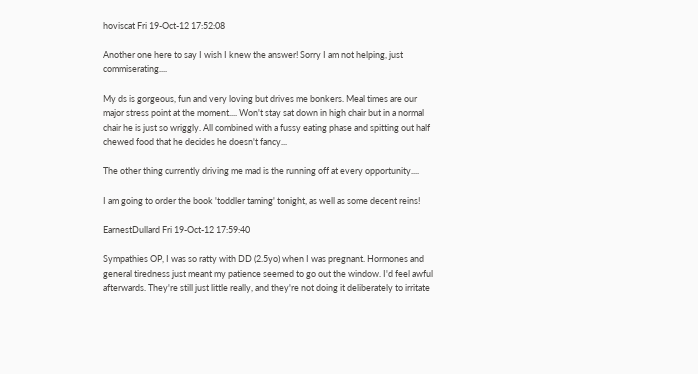hoviscat Fri 19-Oct-12 17:52:08

Another one here to say I wish I knew the answer! Sorry I am not helping, just commiserating....

My ds is gorgeous, fun and very loving but drives me bonkers. Meal times are our major stress point at the moment.... Won't stay sat down in high chair but in a normal chair he is just so wriggly. All combined with a fussy eating phase and spitting out half chewed food that he decides he doesn't fancy...

The other thing currently driving me mad is the running off at every opportunity....

I am going to order the book 'toddler taming' tonight, as well as some decent reins!

EarnestDullard Fri 19-Oct-12 17:59:40

Sympathies OP, I was so ratty with DD (2.5yo) when I was pregnant. Hormones and general tiredness just meant my patience seemed to go out the window. I'd feel awful afterwards. They're still just little really, and they're not doing it deliberately to irritate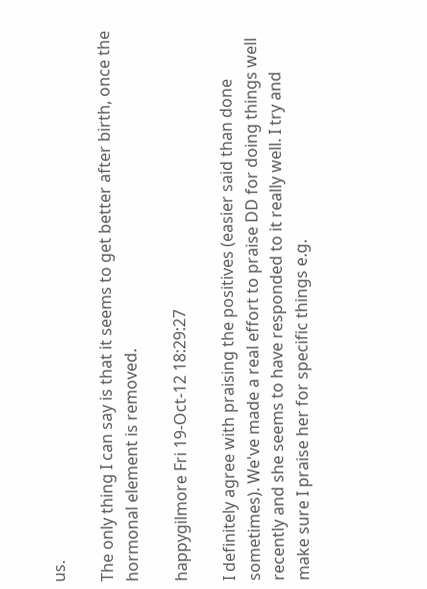us.

The only thing I can say is that it seems to get better after birth, once the hormonal element is removed.

happygilmore Fri 19-Oct-12 18:29:27

I definitely agree with praising the positives (easier said than done sometimes). We've made a real effort to praise DD for doing things well recently and she seems to have responded to it really well. I try and make sure I praise her for specific things e.g.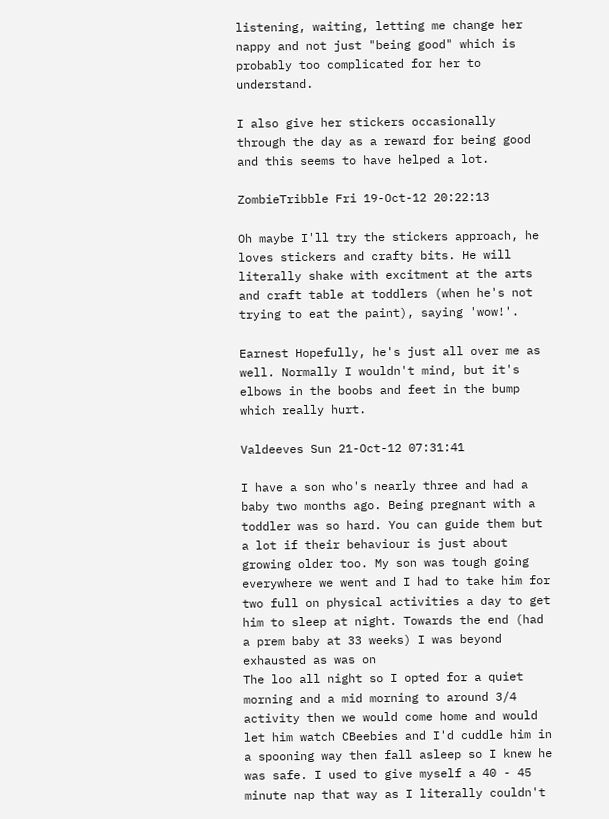listening, waiting, letting me change her nappy and not just "being good" which is probably too complicated for her to understand.

I also give her stickers occasionally through the day as a reward for being good and this seems to have helped a lot.

ZombieTribble Fri 19-Oct-12 20:22:13

Oh maybe I'll try the stickers approach, he loves stickers and crafty bits. He will literally shake with excitment at the arts and craft table at toddlers (when he's not trying to eat the paint), saying 'wow!'.

Earnest Hopefully, he's just all over me as well. Normally I wouldn't mind, but it's elbows in the boobs and feet in the bump which really hurt.

Valdeeves Sun 21-Oct-12 07:31:41

I have a son who's nearly three and had a baby two months ago. Being pregnant with a toddler was so hard. You can guide them but a lot if their behaviour is just about growing older too. My son was tough going everywhere we went and I had to take him for two full on physical activities a day to get him to sleep at night. Towards the end (had a prem baby at 33 weeks) I was beyond exhausted as was on
The loo all night so I opted for a quiet morning and a mid morning to around 3/4 activity then we would come home and would let him watch CBeebies and I'd cuddle him in a spooning way then fall asleep so I knew he was safe. I used to give myself a 40 - 45 minute nap that way as I literally couldn't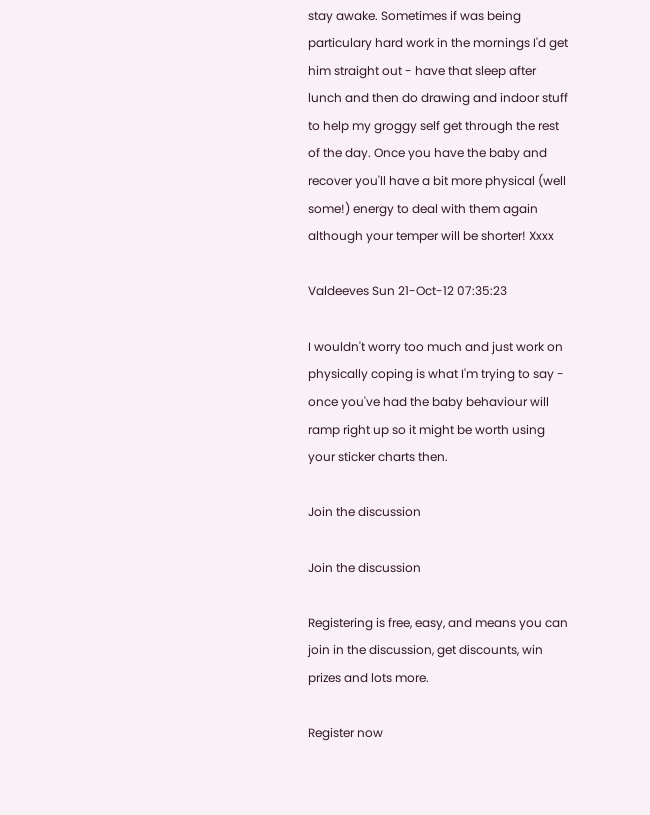stay awake. Sometimes if was being particulary hard work in the mornings I'd get him straight out - have that sleep after lunch and then do drawing and indoor stuff to help my groggy self get through the rest of the day. Once you have the baby and recover you'll have a bit more physical (well some!) energy to deal with them again although your temper will be shorter! Xxxx

Valdeeves Sun 21-Oct-12 07:35:23

I wouldn't worry too much and just work on physically coping is what I'm trying to say - once you've had the baby behaviour will ramp right up so it might be worth using your sticker charts then.

Join the discussion

Join the discussion

Registering is free, easy, and means you can join in the discussion, get discounts, win prizes and lots more.

Register now